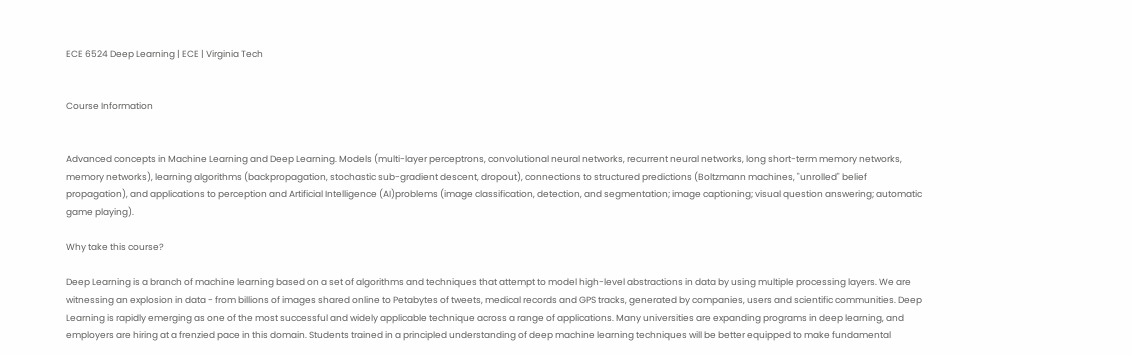ECE 6524 Deep Learning | ECE | Virginia Tech


Course Information


Advanced concepts in Machine Learning and Deep Learning. Models (multi-layer perceptrons, convolutional neural networks, recurrent neural networks, long short-term memory networks, memory networks), learning algorithms (backpropagation, stochastic sub-gradient descent, dropout), connections to structured predictions (Boltzmann machines, "unrolled" belief propagation), and applications to perception and Artificial Intelligence (AI)problems (image classification, detection, and segmentation; image captioning; visual question answering; automatic game playing).

Why take this course?

Deep Learning is a branch of machine learning based on a set of algorithms and techniques that attempt to model high-level abstractions in data by using multiple processing layers. We are witnessing an explosion in data - from billions of images shared online to Petabytes of tweets, medical records and GPS tracks, generated by companies, users and scientific communities. Deep Learning is rapidly emerging as one of the most successful and widely applicable technique across a range of applications. Many universities are expanding programs in deep learning, and employers are hiring at a frenzied pace in this domain. Students trained in a principled understanding of deep machine learning techniques will be better equipped to make fundamental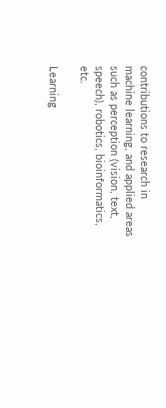contributions to research in machine learning, and applied areas such as perception (vision, text, speech), robotics, bioinformatics, etc.

Learning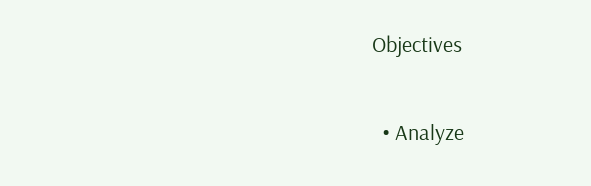Objectives

  • Analyze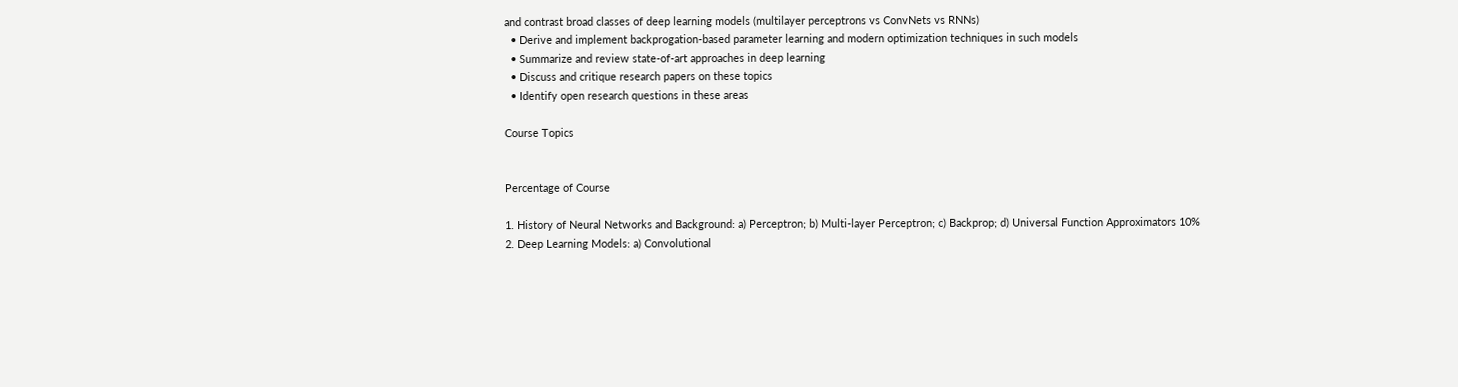and contrast broad classes of deep learning models (multilayer perceptrons vs ConvNets vs RNNs)
  • Derive and implement backprogation-based parameter learning and modern optimization techniques in such models
  • Summarize and review state-of-art approaches in deep learning
  • Discuss and critique research papers on these topics
  • Identify open research questions in these areas

Course Topics


Percentage of Course

1. History of Neural Networks and Background: a) Perceptron; b) Multi-layer Perceptron; c) Backprop; d) Universal Function Approximators 10%
2. Deep Learning Models: a) Convolutional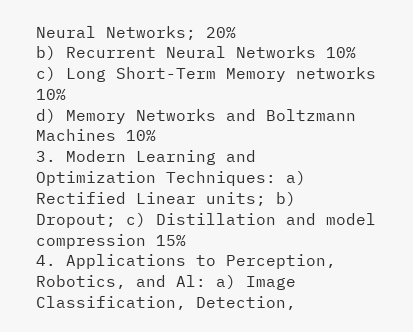Neural Networks; 20%
b) Recurrent Neural Networks 10%
c) Long Short-Term Memory networks 10%
d) Memory Networks and Boltzmann Machines 10%
3. Modern Learning and Optimization Techniques: a) Rectified Linear units; b) Dropout; c) Distillation and model compression 15%
4. Applications to Perception, Robotics, and Al: a) Image Classification, Detection,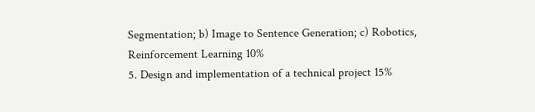Segmentation; b) Image to Sentence Generation; c) Robotics, Reinforcement Learning 10%
5. Design and implementation of a technical project 15%